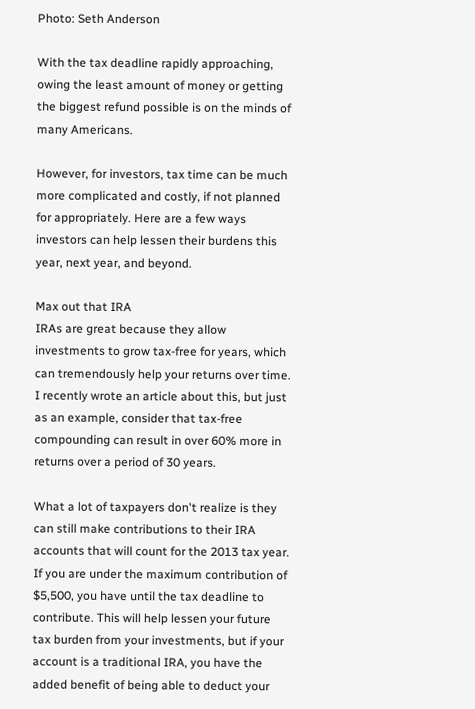Photo: Seth Anderson

With the tax deadline rapidly approaching, owing the least amount of money or getting the biggest refund possible is on the minds of many Americans.

However, for investors, tax time can be much more complicated and costly, if not planned for appropriately. Here are a few ways investors can help lessen their burdens this year, next year, and beyond.

Max out that IRA
IRAs are great because they allow investments to grow tax-free for years, which can tremendously help your returns over time. I recently wrote an article about this, but just as an example, consider that tax-free compounding can result in over 60% more in returns over a period of 30 years.

What a lot of taxpayers don't realize is they can still make contributions to their IRA accounts that will count for the 2013 tax year. If you are under the maximum contribution of $5,500, you have until the tax deadline to contribute. This will help lessen your future tax burden from your investments, but if your account is a traditional IRA, you have the added benefit of being able to deduct your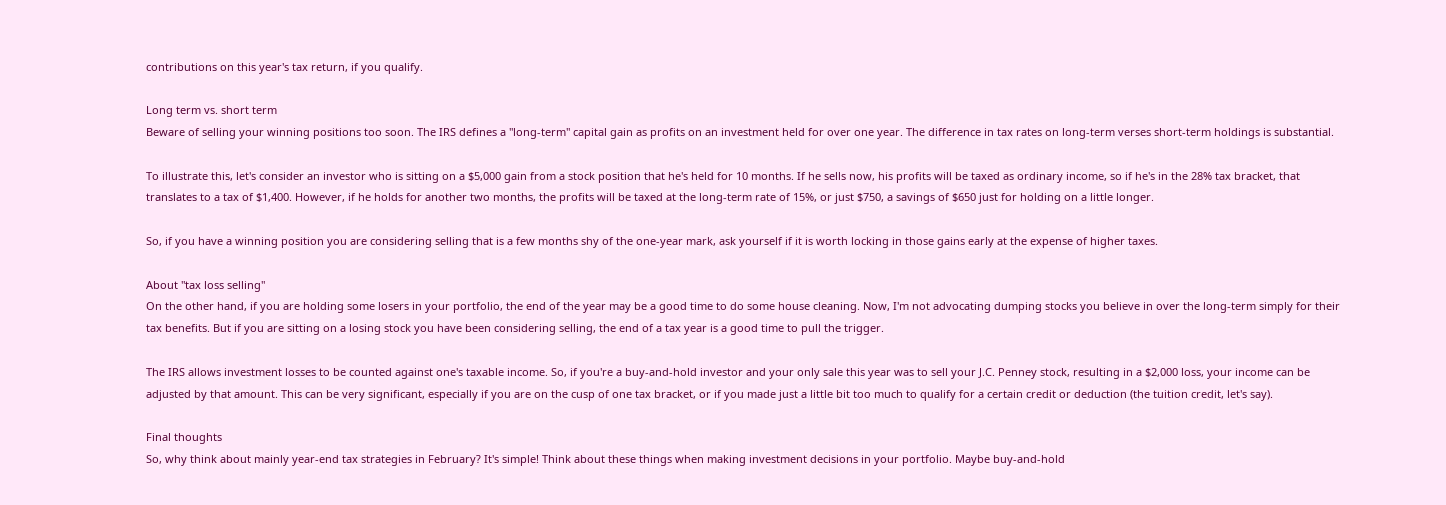contributions on this year's tax return, if you qualify.

Long term vs. short term
Beware of selling your winning positions too soon. The IRS defines a "long-term" capital gain as profits on an investment held for over one year. The difference in tax rates on long-term verses short-term holdings is substantial.

To illustrate this, let's consider an investor who is sitting on a $5,000 gain from a stock position that he's held for 10 months. If he sells now, his profits will be taxed as ordinary income, so if he's in the 28% tax bracket, that translates to a tax of $1,400. However, if he holds for another two months, the profits will be taxed at the long-term rate of 15%, or just $750, a savings of $650 just for holding on a little longer.

So, if you have a winning position you are considering selling that is a few months shy of the one-year mark, ask yourself if it is worth locking in those gains early at the expense of higher taxes.

About "tax loss selling"
On the other hand, if you are holding some losers in your portfolio, the end of the year may be a good time to do some house cleaning. Now, I'm not advocating dumping stocks you believe in over the long-term simply for their tax benefits. But if you are sitting on a losing stock you have been considering selling, the end of a tax year is a good time to pull the trigger.

The IRS allows investment losses to be counted against one's taxable income. So, if you're a buy-and-hold investor and your only sale this year was to sell your J.C. Penney stock, resulting in a $2,000 loss, your income can be adjusted by that amount. This can be very significant, especially if you are on the cusp of one tax bracket, or if you made just a little bit too much to qualify for a certain credit or deduction (the tuition credit, let's say).

Final thoughts
So, why think about mainly year-end tax strategies in February? It's simple! Think about these things when making investment decisions in your portfolio. Maybe buy-and-hold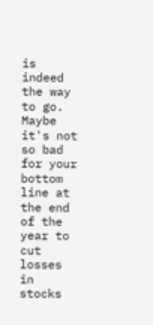is indeed the way to go. Maybe it's not so bad for your bottom line at the end of the year to cut losses in stocks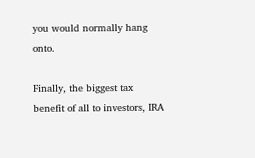you would normally hang onto.

Finally, the biggest tax benefit of all to investors, IRA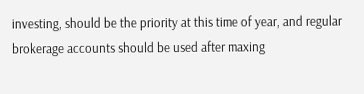investing, should be the priority at this time of year, and regular brokerage accounts should be used after maxing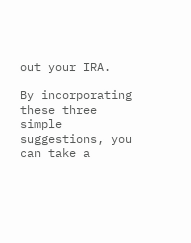out your IRA.

By incorporating these three simple suggestions, you can take a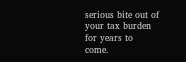serious bite out of your tax burden for years to come.